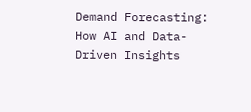Demand Forecasting: How AI and Data-Driven Insights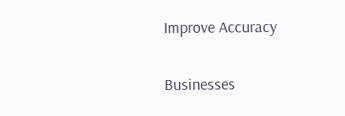Improve Accuracy

Businesses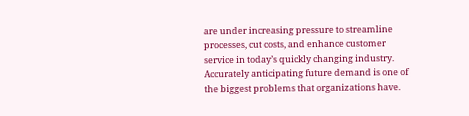are under increasing pressure to streamline processes, cut costs, and enhance customer service in today’s quickly changing industry. Accurately anticipating future demand is one of the biggest problems that organizations have.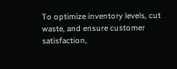To optimize inventory levels, cut waste, and ensure customer satisfaction,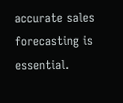accurate sales forecasting is essential.